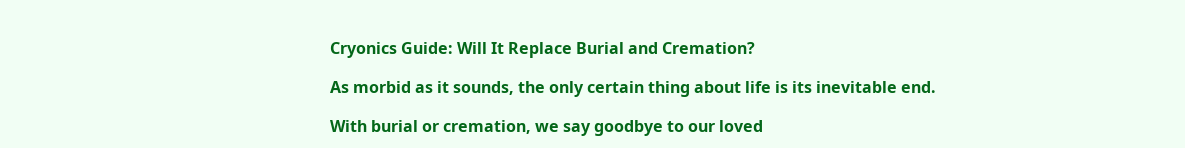Cryonics Guide: Will It Replace Burial and Cremation?

As morbid as it sounds, the only certain thing about life is its inevitable end.

With burial or cremation, we say goodbye to our loved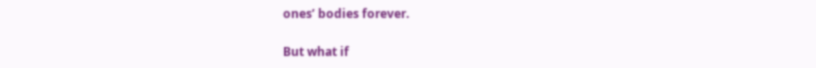ones’ bodies forever.

But what if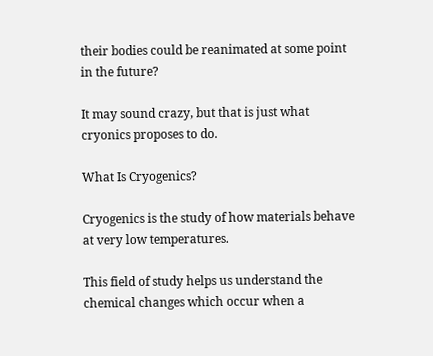their bodies could be reanimated at some point in the future?

It may sound crazy, but that is just what cryonics proposes to do.

What Is Cryogenics?

Cryogenics is the study of how materials behave at very low temperatures.

This field of study helps us understand the chemical changes which occur when a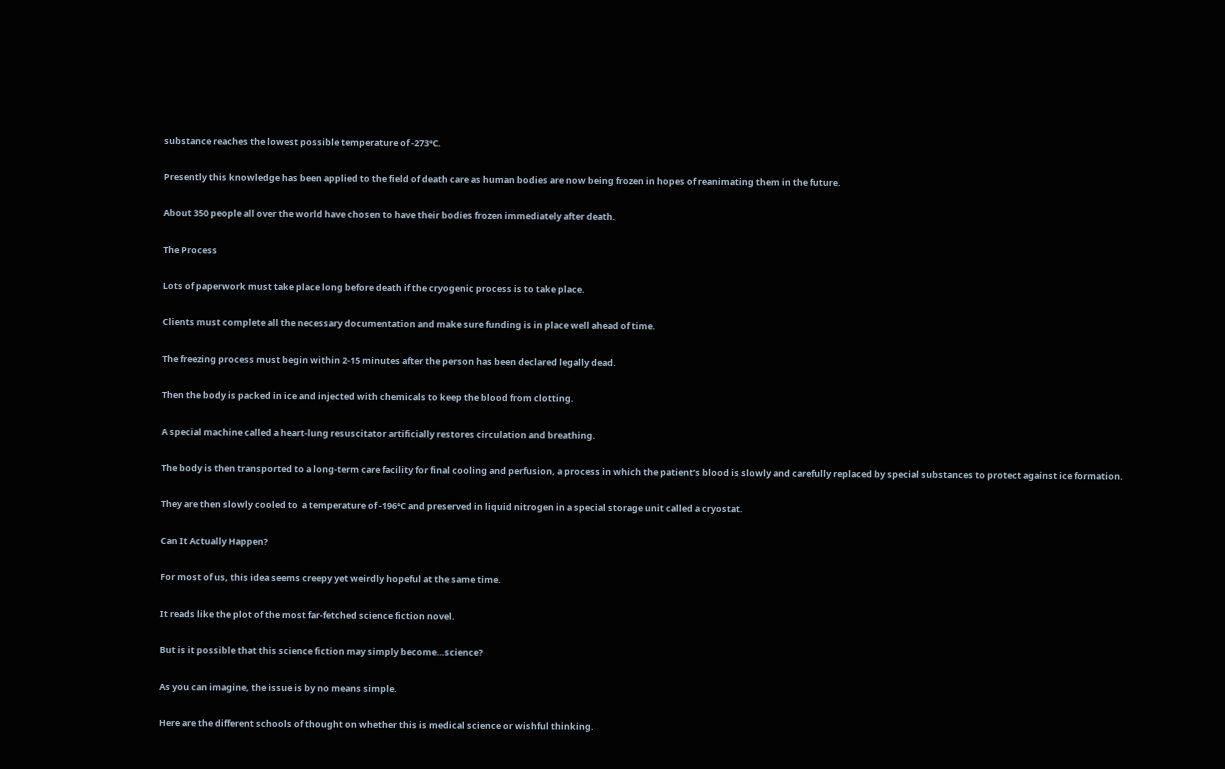substance reaches the lowest possible temperature of -273℃.

Presently this knowledge has been applied to the field of death care as human bodies are now being frozen in hopes of reanimating them in the future.

About 350 people all over the world have chosen to have their bodies frozen immediately after death.

The Process

Lots of paperwork must take place long before death if the cryogenic process is to take place.

Clients must complete all the necessary documentation and make sure funding is in place well ahead of time.

The freezing process must begin within 2-15 minutes after the person has been declared legally dead.

Then the body is packed in ice and injected with chemicals to keep the blood from clotting.

A special machine called a heart-lung resuscitator artificially restores circulation and breathing.

The body is then transported to a long-term care facility for final cooling and perfusion, a process in which the patient’s blood is slowly and carefully replaced by special substances to protect against ice formation.

They are then slowly cooled to  a temperature of -196℃ and preserved in liquid nitrogen in a special storage unit called a cryostat.

Can It Actually Happen?

For most of us, this idea seems creepy yet weirdly hopeful at the same time.

It reads like the plot of the most far-fetched science fiction novel.

But is it possible that this science fiction may simply become…science?

As you can imagine, the issue is by no means simple.

Here are the different schools of thought on whether this is medical science or wishful thinking.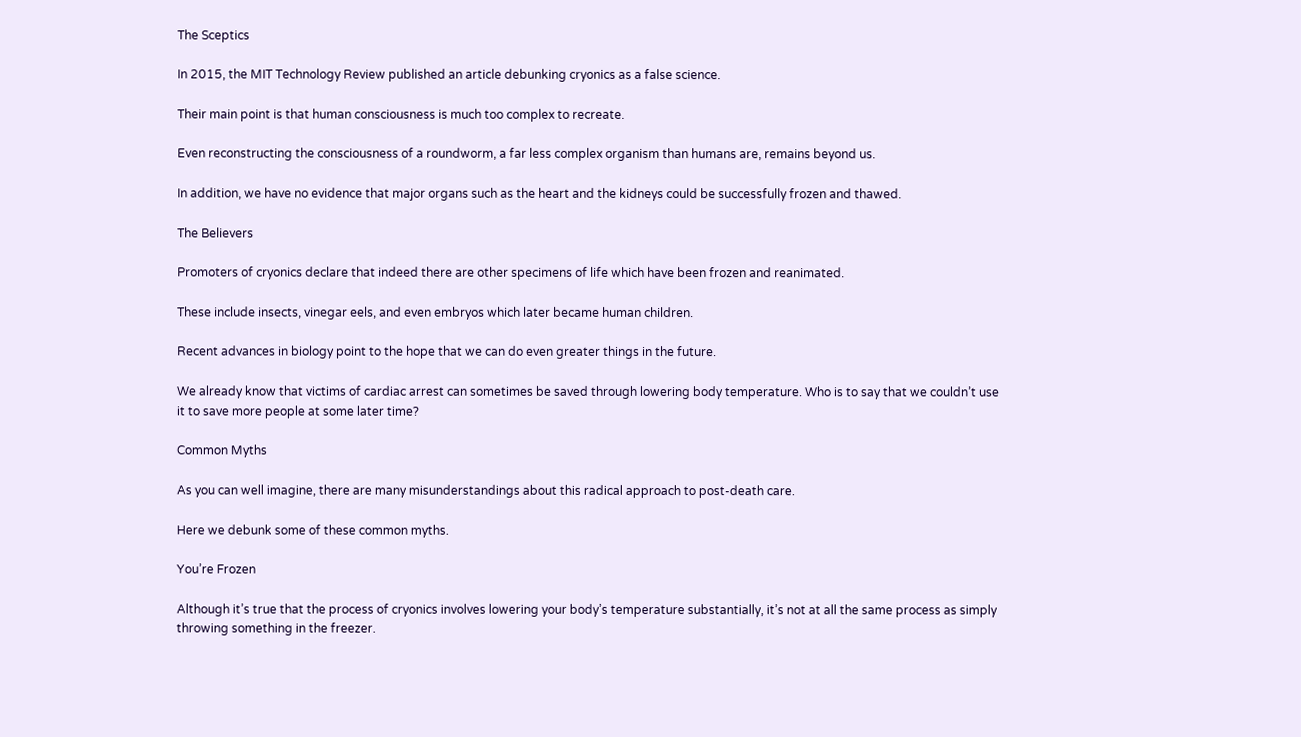The Sceptics

In 2015, the MIT Technology Review published an article debunking cryonics as a false science.

Their main point is that human consciousness is much too complex to recreate.

Even reconstructing the consciousness of a roundworm, a far less complex organism than humans are, remains beyond us.

In addition, we have no evidence that major organs such as the heart and the kidneys could be successfully frozen and thawed.

The Believers

Promoters of cryonics declare that indeed there are other specimens of life which have been frozen and reanimated.

These include insects, vinegar eels, and even embryos which later became human children.

Recent advances in biology point to the hope that we can do even greater things in the future.

We already know that victims of cardiac arrest can sometimes be saved through lowering body temperature. Who is to say that we couldn’t use it to save more people at some later time?

Common Myths

As you can well imagine, there are many misunderstandings about this radical approach to post-death care.

Here we debunk some of these common myths.

You’re Frozen

Although it’s true that the process of cryonics involves lowering your body’s temperature substantially, it’s not at all the same process as simply throwing something in the freezer.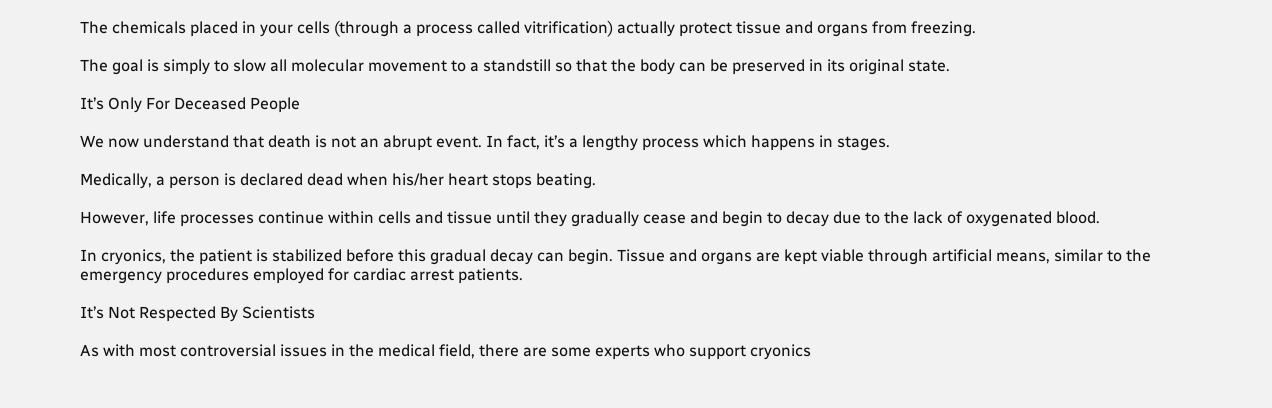The chemicals placed in your cells (through a process called vitrification) actually protect tissue and organs from freezing.

The goal is simply to slow all molecular movement to a standstill so that the body can be preserved in its original state.

It’s Only For Deceased People

We now understand that death is not an abrupt event. In fact, it’s a lengthy process which happens in stages.

Medically, a person is declared dead when his/her heart stops beating.

However, life processes continue within cells and tissue until they gradually cease and begin to decay due to the lack of oxygenated blood.

In cryonics, the patient is stabilized before this gradual decay can begin. Tissue and organs are kept viable through artificial means, similar to the emergency procedures employed for cardiac arrest patients.

It’s Not Respected By Scientists

As with most controversial issues in the medical field, there are some experts who support cryonics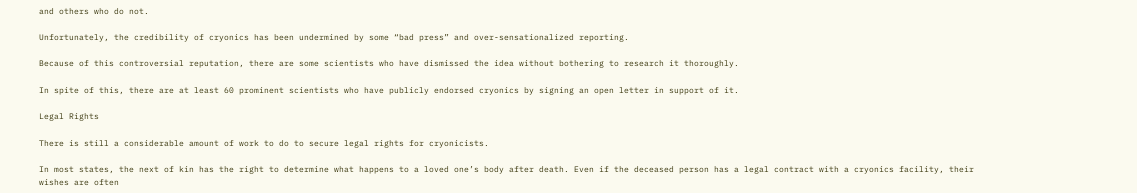and others who do not.

Unfortunately, the credibility of cryonics has been undermined by some “bad press” and over-sensationalized reporting.

Because of this controversial reputation, there are some scientists who have dismissed the idea without bothering to research it thoroughly.

In spite of this, there are at least 60 prominent scientists who have publicly endorsed cryonics by signing an open letter in support of it.

Legal Rights

There is still a considerable amount of work to do to secure legal rights for cryonicists.

In most states, the next of kin has the right to determine what happens to a loved one’s body after death. Even if the deceased person has a legal contract with a cryonics facility, their wishes are often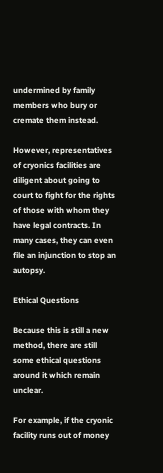undermined by family members who bury or cremate them instead.

However, representatives of cryonics facilities are diligent about going to court to fight for the rights of those with whom they have legal contracts. In many cases, they can even file an injunction to stop an autopsy.

Ethical Questions

Because this is still a new method, there are still some ethical questions around it which remain unclear.

For example, if the cryonic facility runs out of money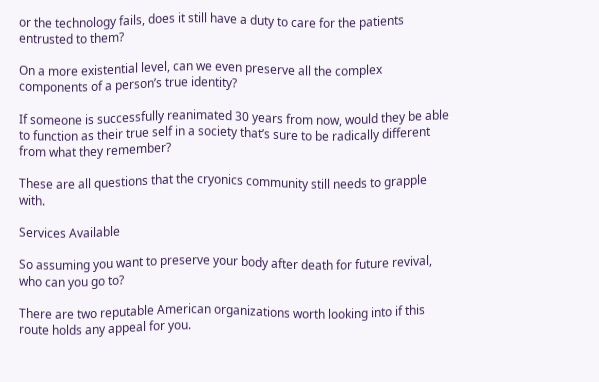or the technology fails, does it still have a duty to care for the patients entrusted to them?

On a more existential level, can we even preserve all the complex components of a person’s true identity?

If someone is successfully reanimated 30 years from now, would they be able to function as their true self in a society that’s sure to be radically different from what they remember?

These are all questions that the cryonics community still needs to grapple with.

Services Available

So assuming you want to preserve your body after death for future revival, who can you go to?

There are two reputable American organizations worth looking into if this route holds any appeal for you.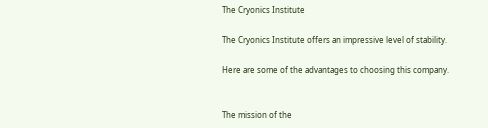The Cryonics Institute

The Cryonics Institute offers an impressive level of stability.

Here are some of the advantages to choosing this company.


The mission of the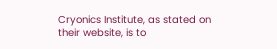Cryonics Institute, as stated on their website, is to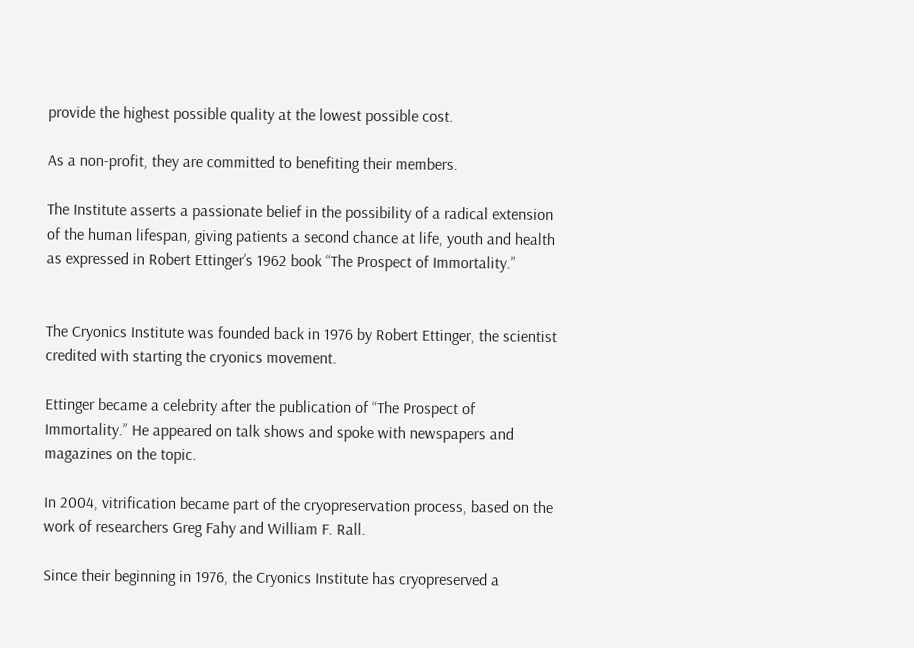provide the highest possible quality at the lowest possible cost.

As a non-profit, they are committed to benefiting their members.

The Institute asserts a passionate belief in the possibility of a radical extension of the human lifespan, giving patients a second chance at life, youth and health as expressed in Robert Ettinger’s 1962 book “The Prospect of Immortality.”


The Cryonics Institute was founded back in 1976 by Robert Ettinger, the scientist credited with starting the cryonics movement.

Ettinger became a celebrity after the publication of “The Prospect of Immortality.” He appeared on talk shows and spoke with newspapers and magazines on the topic.

In 2004, vitrification became part of the cryopreservation process, based on the work of researchers Greg Fahy and William F. Rall.

Since their beginning in 1976, the Cryonics Institute has cryopreserved a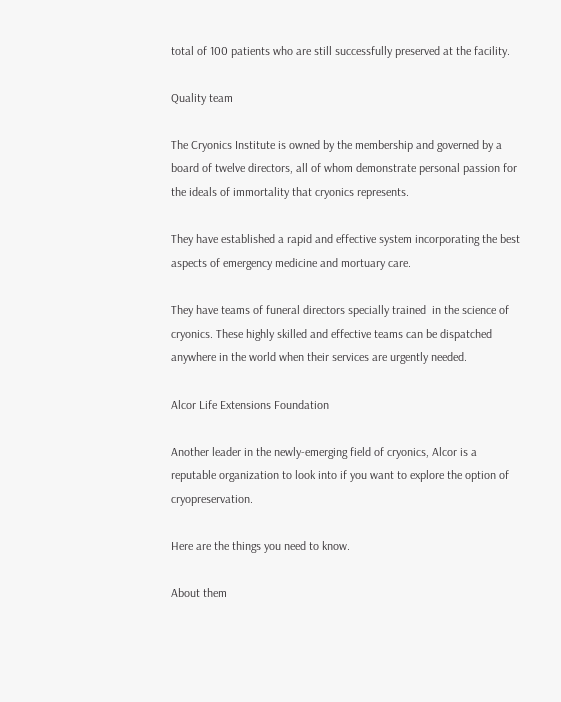total of 100 patients who are still successfully preserved at the facility.

Quality team

The Cryonics Institute is owned by the membership and governed by a board of twelve directors, all of whom demonstrate personal passion for the ideals of immortality that cryonics represents.

They have established a rapid and effective system incorporating the best aspects of emergency medicine and mortuary care.

They have teams of funeral directors specially trained  in the science of cryonics. These highly skilled and effective teams can be dispatched anywhere in the world when their services are urgently needed.

Alcor Life Extensions Foundation

Another leader in the newly-emerging field of cryonics, Alcor is a reputable organization to look into if you want to explore the option of cryopreservation.

Here are the things you need to know.

About them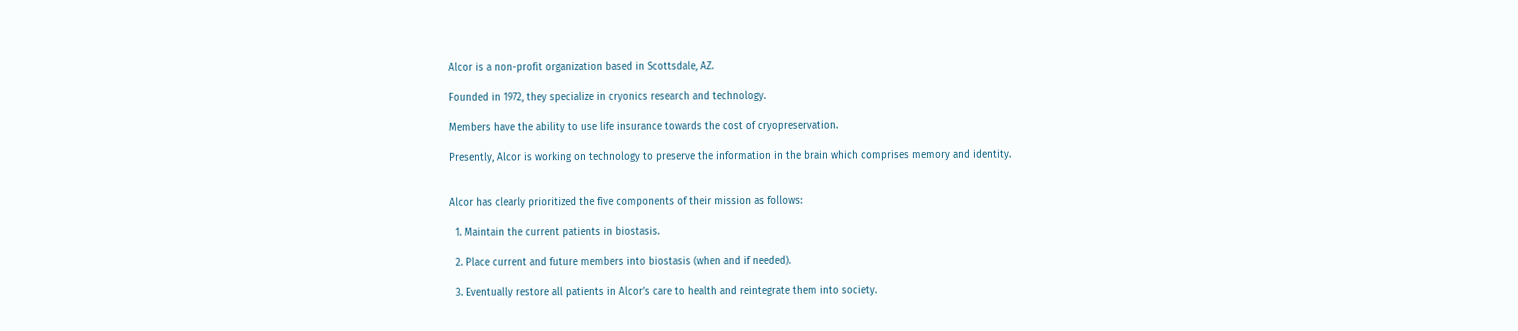Alcor is a non-profit organization based in Scottsdale, AZ.

Founded in 1972, they specialize in cryonics research and technology.

Members have the ability to use life insurance towards the cost of cryopreservation.

Presently, Alcor is working on technology to preserve the information in the brain which comprises memory and identity.


Alcor has clearly prioritized the five components of their mission as follows:

  1. Maintain the current patients in biostasis.

  2. Place current and future members into biostasis (when and if needed).

  3. Eventually restore all patients in Alcor’s care to health and reintegrate them into society.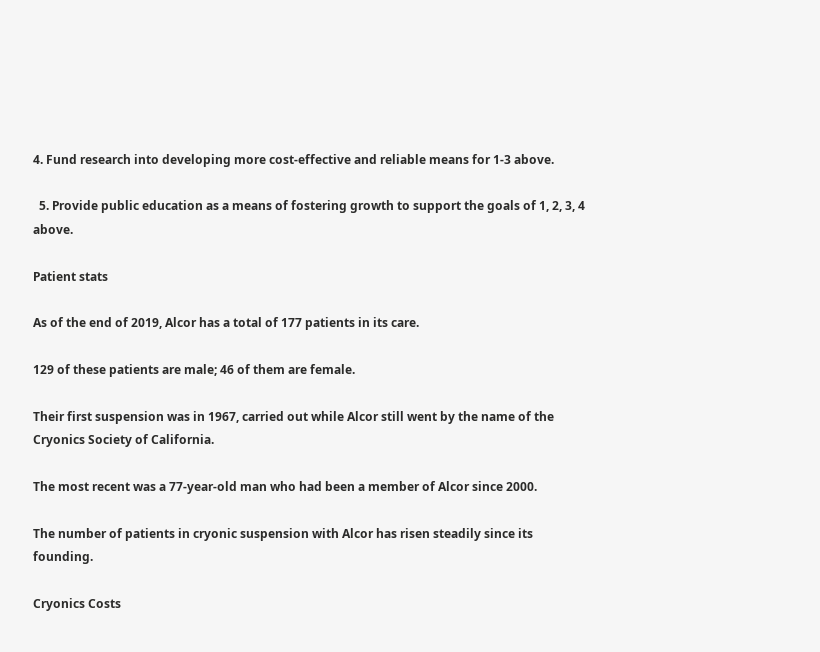4. Fund research into developing more cost-effective and reliable means for 1-3 above.

  5. Provide public education as a means of fostering growth to support the goals of 1, 2, 3, 4 above.

Patient stats

As of the end of 2019, Alcor has a total of 177 patients in its care.

129 of these patients are male; 46 of them are female.

Their first suspension was in 1967, carried out while Alcor still went by the name of the Cryonics Society of California.

The most recent was a 77-year-old man who had been a member of Alcor since 2000.

The number of patients in cryonic suspension with Alcor has risen steadily since its founding.

Cryonics Costs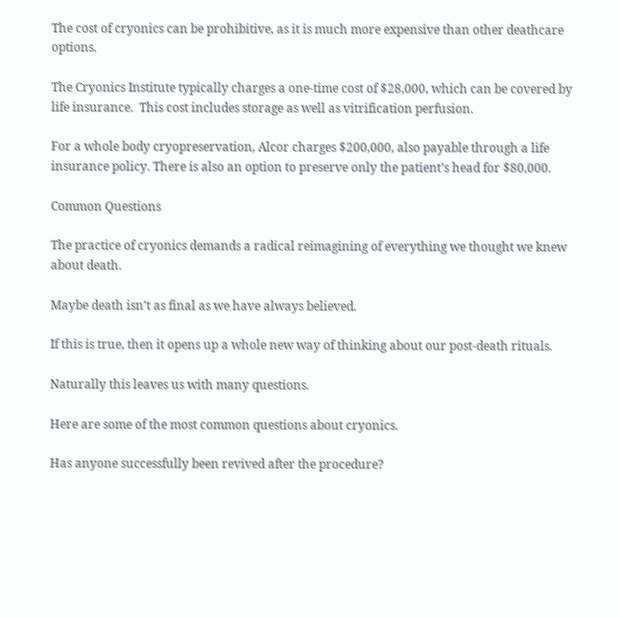The cost of cryonics can be prohibitive, as it is much more expensive than other deathcare options.

The Cryonics Institute typically charges a one-time cost of $28,000, which can be covered by life insurance.  This cost includes storage as well as vitrification perfusion.

For a whole body cryopreservation, Alcor charges $200,000, also payable through a life insurance policy. There is also an option to preserve only the patient’s head for $80,000.

Common Questions

The practice of cryonics demands a radical reimagining of everything we thought we knew about death.

Maybe death isn’t as final as we have always believed.

If this is true, then it opens up a whole new way of thinking about our post-death rituals.

Naturally this leaves us with many questions.

Here are some of the most common questions about cryonics.

Has anyone successfully been revived after the procedure?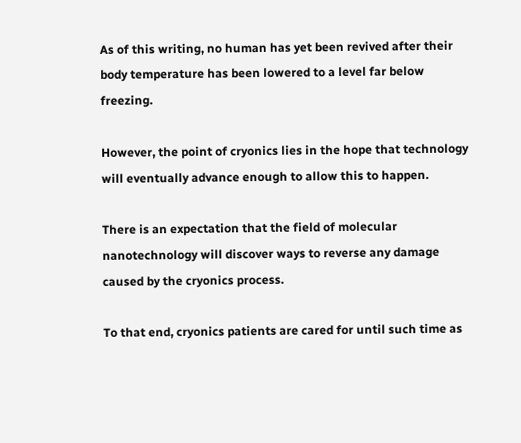As of this writing, no human has yet been revived after their body temperature has been lowered to a level far below freezing.

However, the point of cryonics lies in the hope that technology will eventually advance enough to allow this to happen.

There is an expectation that the field of molecular nanotechnology will discover ways to reverse any damage caused by the cryonics process.

To that end, cryonics patients are cared for until such time as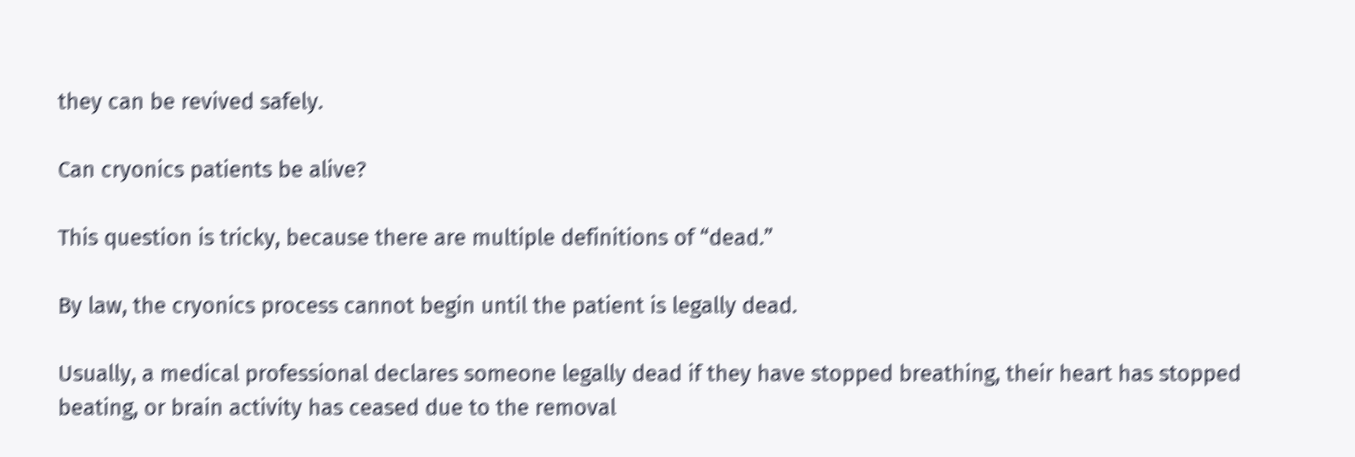they can be revived safely.

Can cryonics patients be alive?

This question is tricky, because there are multiple definitions of “dead.”

By law, the cryonics process cannot begin until the patient is legally dead.

Usually, a medical professional declares someone legally dead if they have stopped breathing, their heart has stopped beating, or brain activity has ceased due to the removal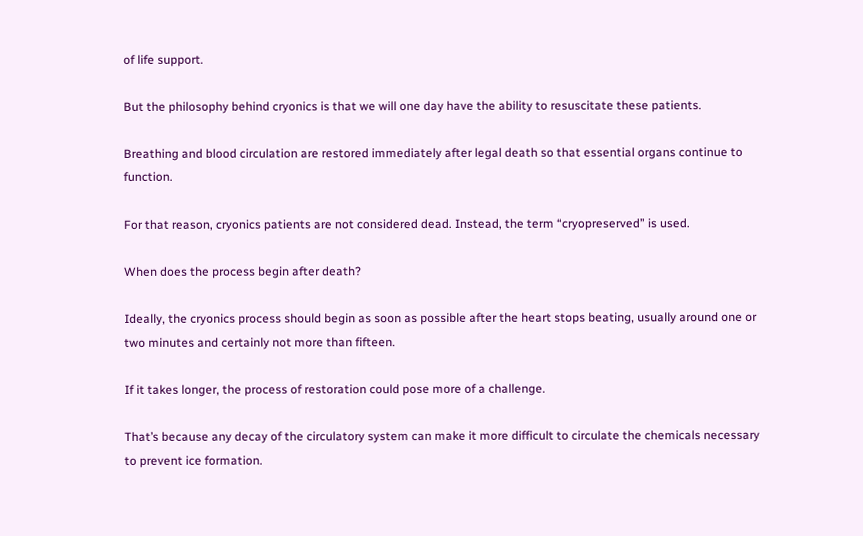of life support.

But the philosophy behind cryonics is that we will one day have the ability to resuscitate these patients.

Breathing and blood circulation are restored immediately after legal death so that essential organs continue to function.

For that reason, cryonics patients are not considered dead. Instead, the term “cryopreserved” is used.

When does the process begin after death?

Ideally, the cryonics process should begin as soon as possible after the heart stops beating, usually around one or two minutes and certainly not more than fifteen.

If it takes longer, the process of restoration could pose more of a challenge.

That’s because any decay of the circulatory system can make it more difficult to circulate the chemicals necessary to prevent ice formation.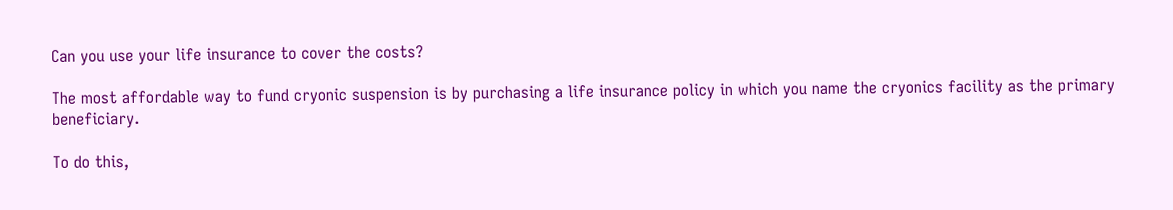Can you use your life insurance to cover the costs?

The most affordable way to fund cryonic suspension is by purchasing a life insurance policy in which you name the cryonics facility as the primary beneficiary.

To do this,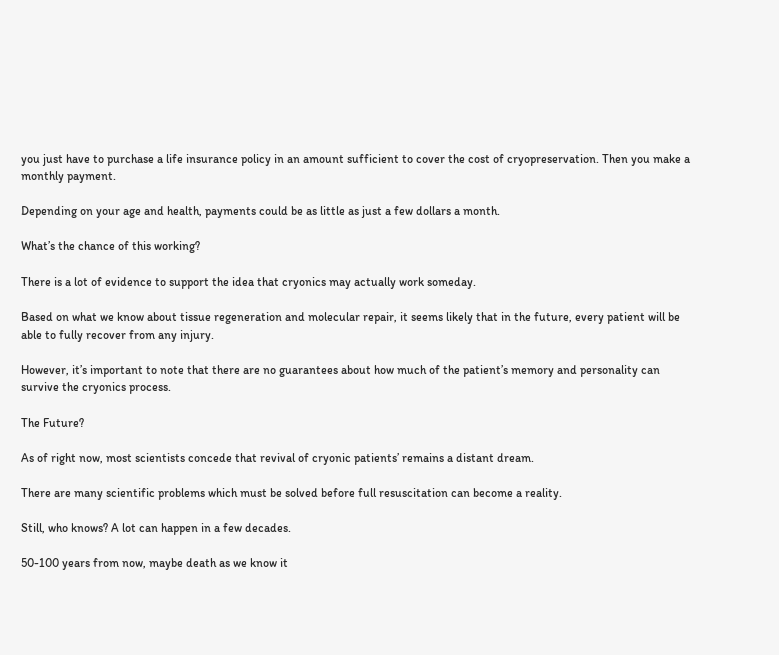you just have to purchase a life insurance policy in an amount sufficient to cover the cost of cryopreservation. Then you make a monthly payment.

Depending on your age and health, payments could be as little as just a few dollars a month.

What’s the chance of this working?

There is a lot of evidence to support the idea that cryonics may actually work someday.

Based on what we know about tissue regeneration and molecular repair, it seems likely that in the future, every patient will be able to fully recover from any injury.

However, it’s important to note that there are no guarantees about how much of the patient’s memory and personality can survive the cryonics process.

The Future?

As of right now, most scientists concede that revival of cryonic patients’ remains a distant dream.

There are many scientific problems which must be solved before full resuscitation can become a reality.

Still, who knows? A lot can happen in a few decades.

50-100 years from now, maybe death as we know it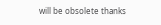will be obsolete thanks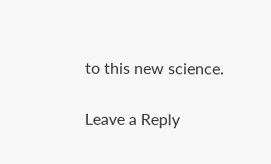to this new science.

Leave a Reply